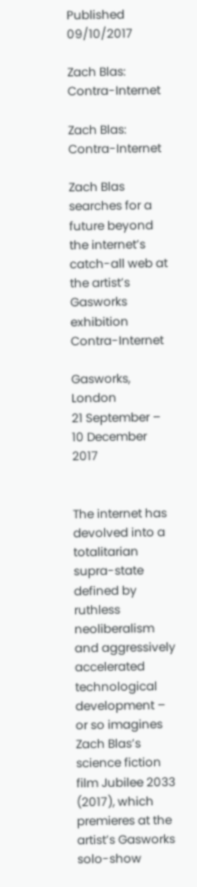Published  09/10/2017

Zach Blas: Contra-Internet

Zach Blas: Contra-Internet

Zach Blas searches for a future beyond the internet’s catch-all web at the artist’s Gasworks exhibition Contra-Internet

Gasworks, London
21 September – 10 December 2017


The internet has devolved into a totalitarian supra-state defined by ruthless neoliberalism and aggressively accelerated technological development – or so imagines Zach Blas’s science fiction film Jubilee 2033 (2017), which premieres at the artist’s Gasworks solo-show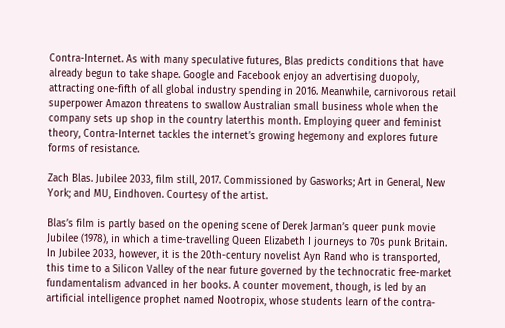Contra-Internet. As with many speculative futures, Blas predicts conditions that have already begun to take shape. Google and Facebook enjoy an advertising duopoly, attracting one-fifth of all global industry spending in 2016. Meanwhile, carnivorous retail superpower Amazon threatens to swallow Australian small business whole when the company sets up shop in the country laterthis month. Employing queer and feminist theory, Contra-Internet tackles the internet’s growing hegemony and explores future forms of resistance.

Zach Blas. Jubilee 2033, film still, 2017. Commissioned by Gasworks; Art in General, New York; and MU, Eindhoven. Courtesy of the artist.

Blas’s film is partly based on the opening scene of Derek Jarman’s queer punk movie Jubilee (1978), in which a time-travelling Queen Elizabeth I journeys to 70s punk Britain. In Jubilee 2033, however, it is the 20th-century novelist Ayn Rand who is transported, this time to a Silicon Valley of the near future governed by the technocratic free-market fundamentalism advanced in her books. A counter movement, though, is led by an artificial intelligence prophet named Nootropix, whose students learn of the contra-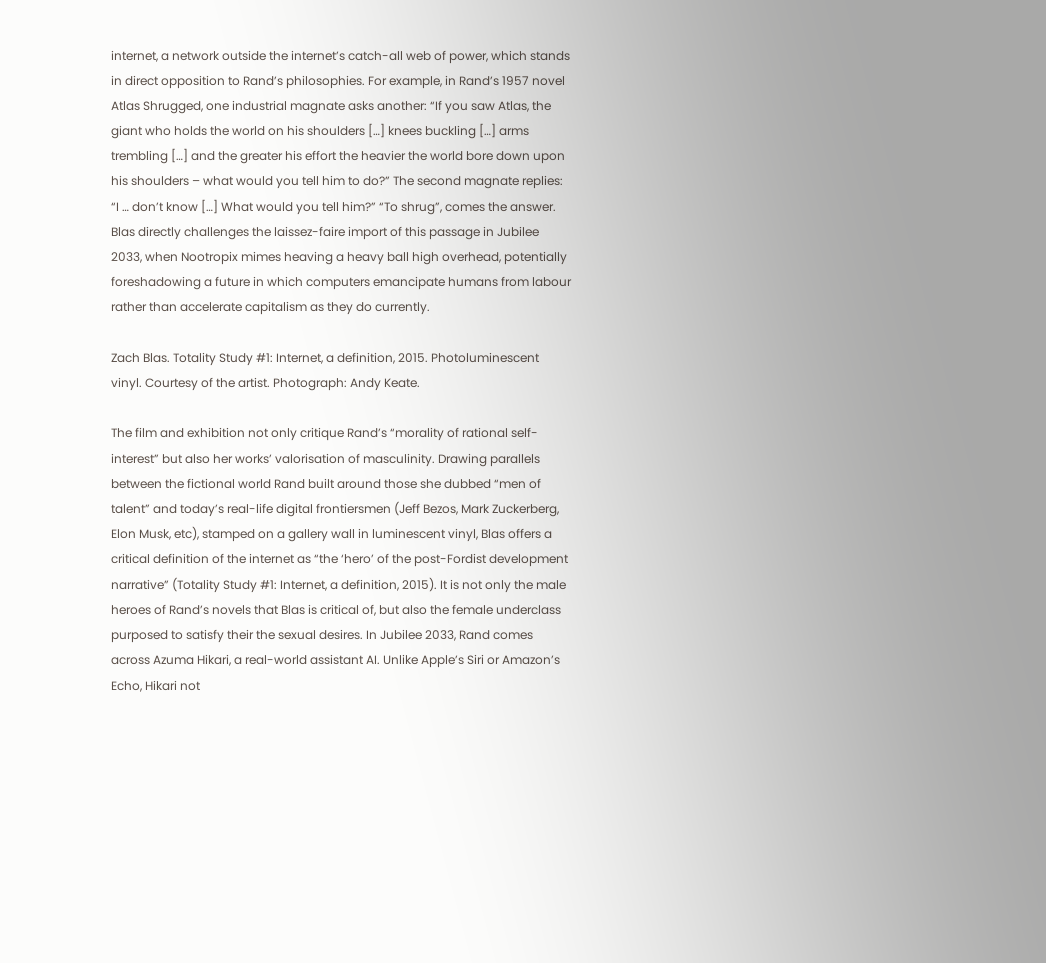internet, a network outside the internet’s catch-all web of power, which stands in direct opposition to Rand’s philosophies. For example, in Rand’s 1957 novel Atlas Shrugged, one industrial magnate asks another: “If you saw Atlas, the giant who holds the world on his shoulders […] knees buckling […] arms trembling […] and the greater his effort the heavier the world bore down upon his shoulders – what would you tell him to do?” The second magnate replies: “I … don’t know […] What would you tell him?” “To shrug”, comes the answer. Blas directly challenges the laissez-faire import of this passage in Jubilee 2033, when Nootropix mimes heaving a heavy ball high overhead, potentially foreshadowing a future in which computers emancipate humans from labour rather than accelerate capitalism as they do currently.

Zach Blas. Totality Study #1: Internet, a definition, 2015. Photoluminescent vinyl. Courtesy of the artist. Photograph: Andy Keate.

The film and exhibition not only critique Rand’s “morality of rational self-interest” but also her works’ valorisation of masculinity. Drawing parallels between the fictional world Rand built around those she dubbed “men of talent” and today’s real-life digital frontiersmen (Jeff Bezos, Mark Zuckerberg, Elon Musk, etc), stamped on a gallery wall in luminescent vinyl, Blas offers a critical definition of the internet as “the ‘hero’ of the post-Fordist development narrative” (Totality Study #1: Internet, a definition, 2015). It is not only the male heroes of Rand’s novels that Blas is critical of, but also the female underclass purposed to satisfy their the sexual desires. In Jubilee 2033, Rand comes across Azuma Hikari, a real-world assistant AI. Unlike Apple’s Siri or Amazon’s Echo, Hikari not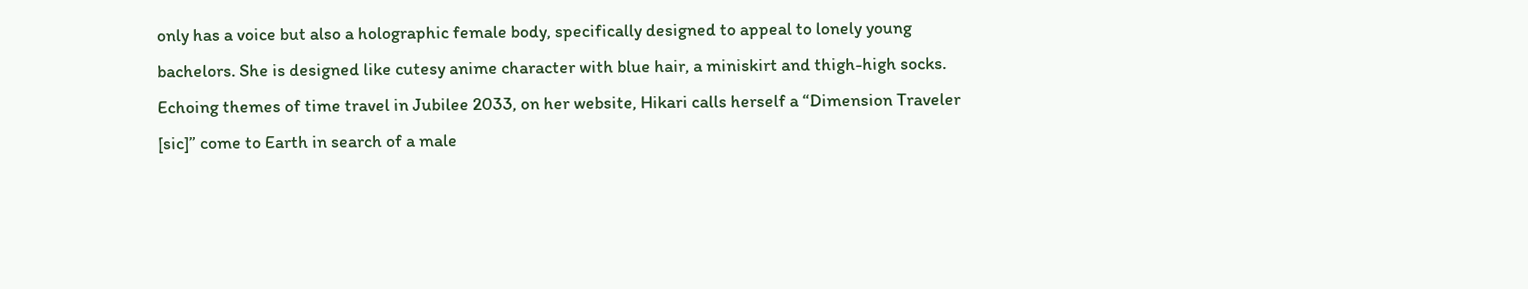only has a voice but also a holographic female body, specifically designed to appeal to lonely young bachelors. She is designed like cutesy anime character with blue hair, a miniskirt and thigh-high socks. Echoing themes of time travel in Jubilee 2033, on her website, Hikari calls herself a “Dimension Traveler [sic]” come to Earth in search of a male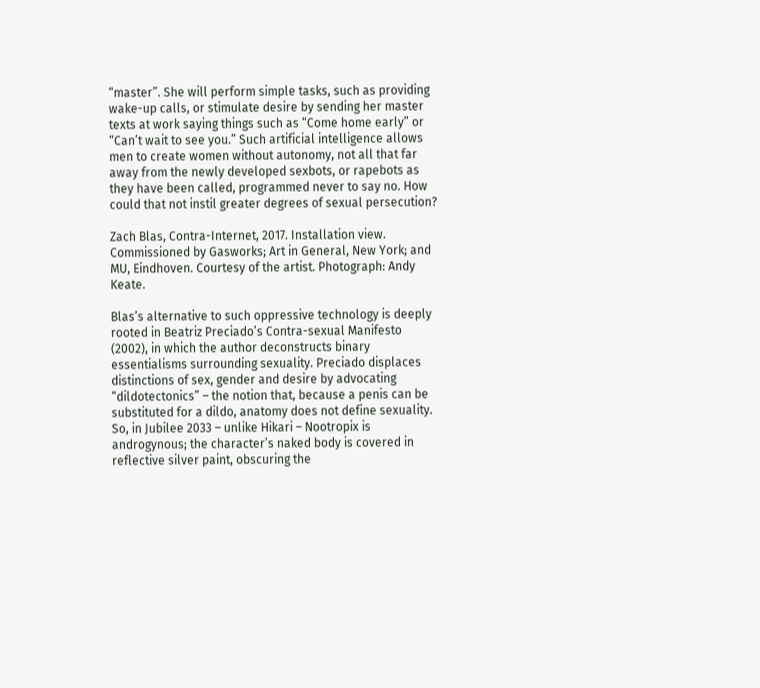“master”. She will perform simple tasks, such as providing wake-up calls, or stimulate desire by sending her master texts at work saying things such as “Come home early” or “Can’t wait to see you.” Such artificial intelligence allows men to create women without autonomy, not all that far away from the newly developed sexbots, or rapebots as they have been called, programmed never to say no. How could that not instil greater degrees of sexual persecution?

Zach Blas, Contra-Internet, 2017. Installation view. Commissioned by Gasworks; Art in General, New York; and MU, Eindhoven. Courtesy of the artist. Photograph: Andy Keate.

Blas’s alternative to such oppressive technology is deeply rooted in Beatriz Preciado’s Contra-sexual Manifesto (2002), in which the author deconstructs binary essentialisms surrounding sexuality. Preciado displaces distinctions of sex, gender and desire by advocating “dildotectonics” – the notion that, because a penis can be substituted for a dildo, anatomy does not define sexuality. So, in Jubilee 2033 – unlike Hikari – Nootropix is androgynous; the character’s naked body is covered in reflective silver paint, obscuring the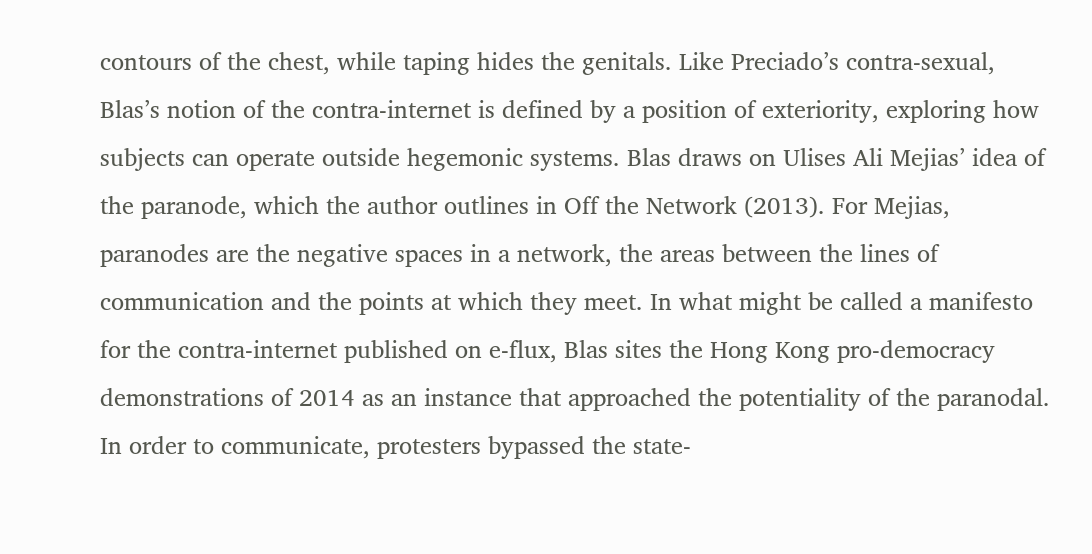contours of the chest, while taping hides the genitals. Like Preciado’s contra-sexual, Blas’s notion of the contra-internet is defined by a position of exteriority, exploring how subjects can operate outside hegemonic systems. Blas draws on Ulises Ali Mejias’ idea of the paranode, which the author outlines in Off the Network (2013). For Mejias, paranodes are the negative spaces in a network, the areas between the lines of communication and the points at which they meet. In what might be called a manifesto for the contra-internet published on e-flux, Blas sites the Hong Kong pro-democracy demonstrations of 2014 as an instance that approached the potentiality of the paranodal. In order to communicate, protesters bypassed the state-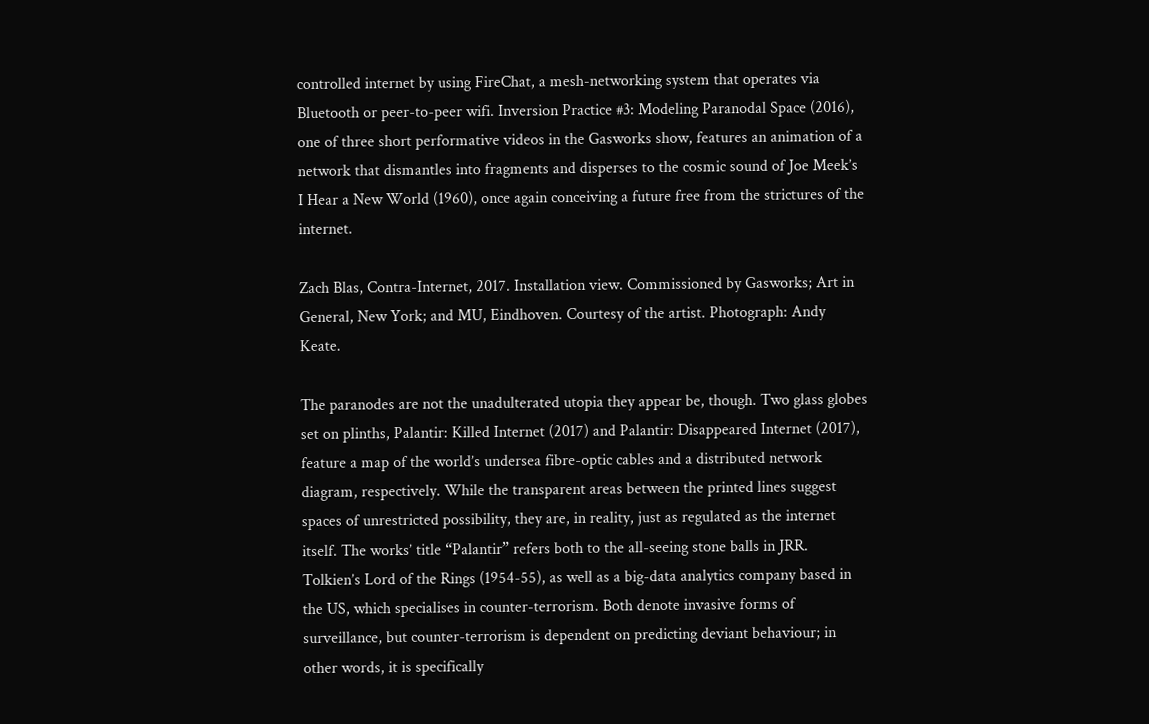controlled internet by using FireChat, a mesh-networking system that operates via Bluetooth or peer-to-peer wifi. Inversion Practice #3: Modeling Paranodal Space (2016), one of three short performative videos in the Gasworks show, features an animation of a network that dismantles into fragments and disperses to the cosmic sound of Joe Meek’s I Hear a New World (1960), once again conceiving a future free from the strictures of the internet.

Zach Blas, Contra-Internet, 2017. Installation view. Commissioned by Gasworks; Art in General, New York; and MU, Eindhoven. Courtesy of the artist. Photograph: Andy Keate.

The paranodes are not the unadulterated utopia they appear be, though. Two glass globes set on plinths, Palantir: Killed Internet (2017) and Palantir: Disappeared Internet (2017), feature a map of the world’s undersea fibre-optic cables and a distributed network diagram, respectively. While the transparent areas between the printed lines suggest spaces of unrestricted possibility, they are, in reality, just as regulated as the internet itself. The works’ title “Palantir” refers both to the all-seeing stone balls in JRR. Tolkien’s Lord of the Rings (1954-55), as well as a big-data analytics company based in the US, which specialises in counter-terrorism. Both denote invasive forms of surveillance, but counter-terrorism is dependent on predicting deviant behaviour; in other words, it is specifically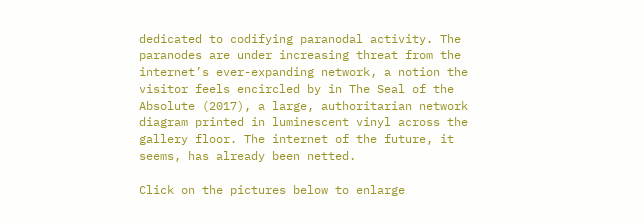dedicated to codifying paranodal activity. The paranodes are under increasing threat from the internet’s ever-expanding network, a notion the visitor feels encircled by in The Seal of the Absolute (2017), a large, authoritarian network diagram printed in luminescent vinyl across the gallery floor. The internet of the future, it seems, has already been netted.

Click on the pictures below to enlarge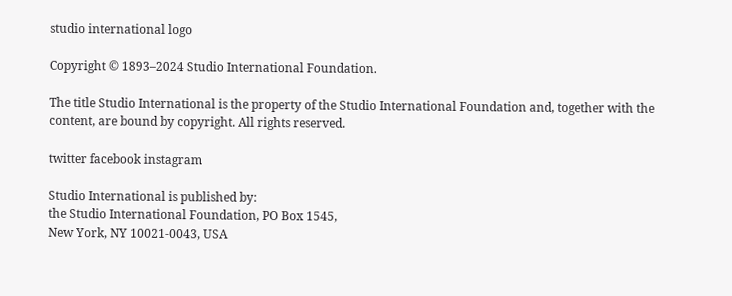studio international logo

Copyright © 1893–2024 Studio International Foundation.

The title Studio International is the property of the Studio International Foundation and, together with the content, are bound by copyright. All rights reserved.

twitter facebook instagram

Studio International is published by:
the Studio International Foundation, PO Box 1545,
New York, NY 10021-0043, USA